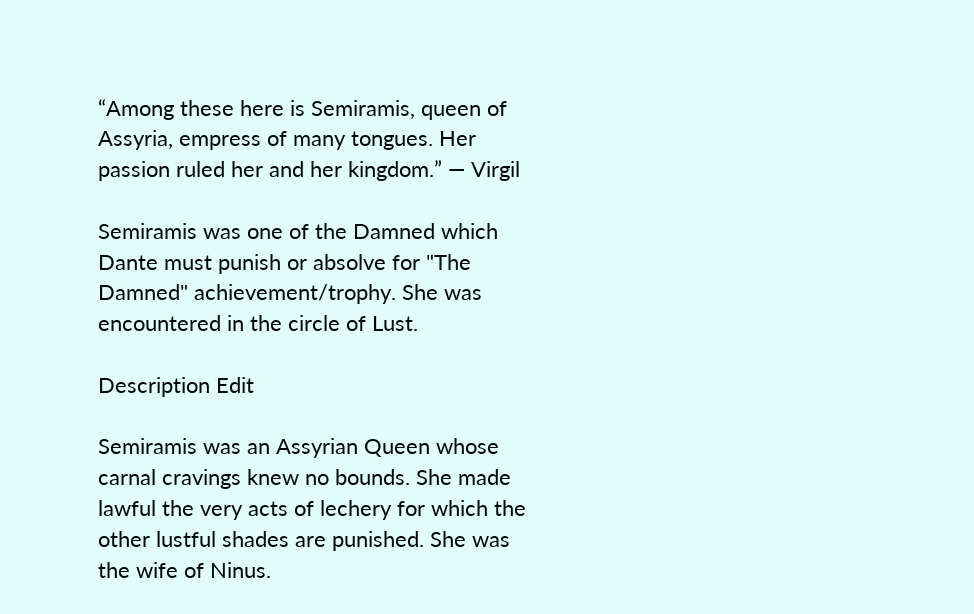“Among these here is Semiramis, queen of Assyria, empress of many tongues. Her passion ruled her and her kingdom.” — Virgil

Semiramis was one of the Damned which Dante must punish or absolve for "The Damned" achievement/trophy. She was encountered in the circle of Lust.

Description Edit

Semiramis was an Assyrian Queen whose carnal cravings knew no bounds. She made lawful the very acts of lechery for which the other lustful shades are punished. She was the wife of Ninus.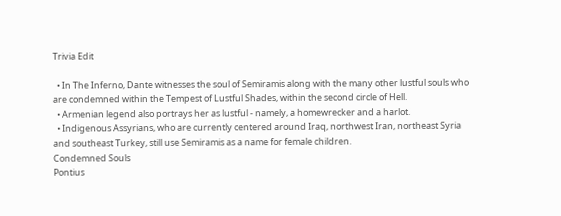Trivia Edit

  • In The Inferno, Dante witnesses the soul of Semiramis along with the many other lustful souls who are condemned within the Tempest of Lustful Shades, within the second circle of Hell.
  • Armenian legend also portrays her as lustful - namely, a homewrecker and a harlot.
  • Indigenous Assyrians, who are currently centered around Iraq, northwest Iran, northeast Syria and southeast Turkey, still use Semiramis as a name for female children.
Condemned Souls
Pontius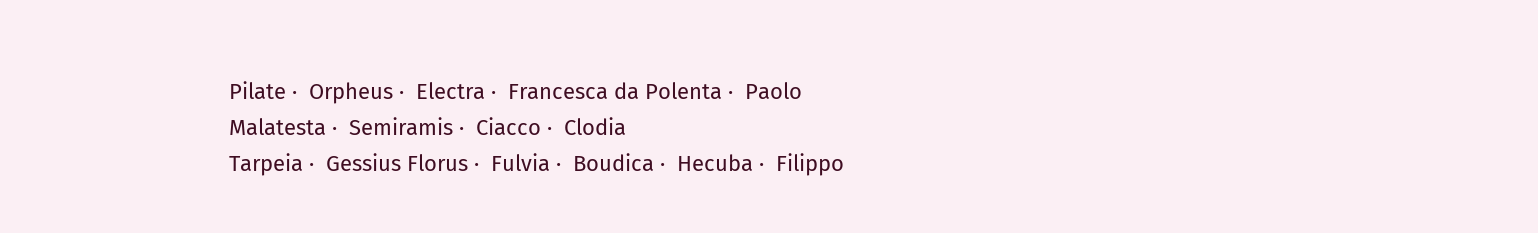Pilate ·  Orpheus ·  Electra ·  Francesca da Polenta ·  Paolo Malatesta ·  Semiramis ·  Ciacco ·  Clodia
Tarpeia ·  Gessius Florus ·  Fulvia ·  Boudica ·  Hecuba ·  Filippo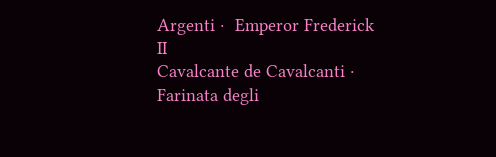Argenti ·  Emperor Frederick II
Cavalcante de Cavalcanti ·  Farinata degli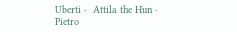Uberti ·  Attila the Hun ·  Pietro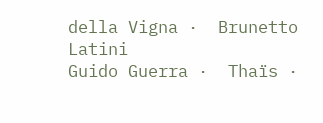della Vigna ·  Brunetto Latini
Guido Guerra ·  Thaïs ·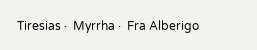Tiresias ·  Myrrha ·  Fra Alberigo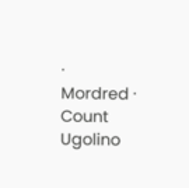·  Mordred ·  Count Ugolino